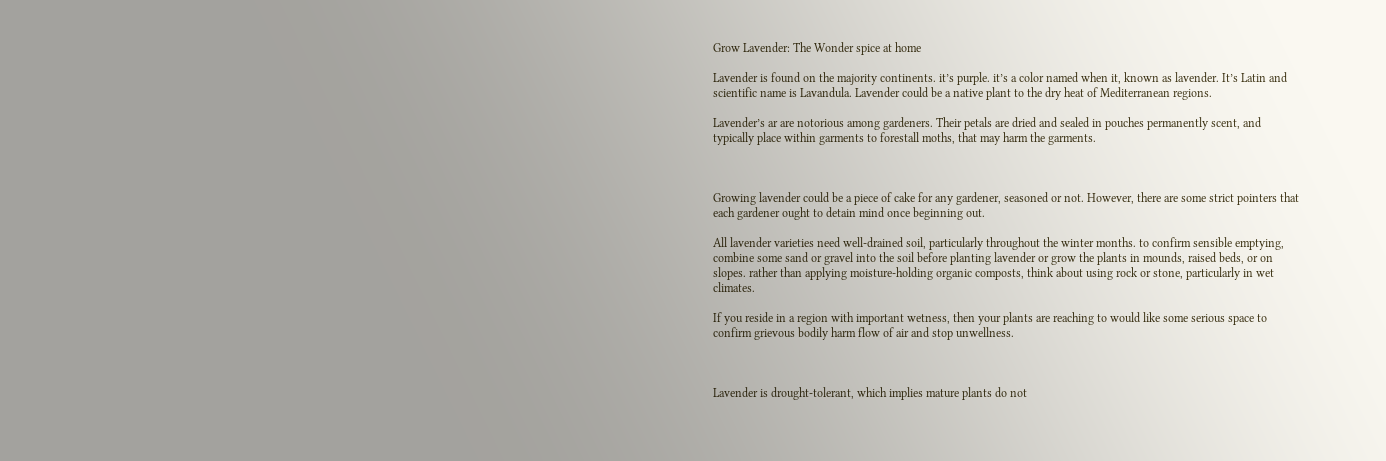Grow Lavender: The Wonder spice at home

Lavender is found on the majority continents. it’s purple. it’s a color named when it, known as lavender. It’s Latin and scientific name is Lavandula. Lavender could be a native plant to the dry heat of Mediterranean regions.

Lavender’s ar are notorious among gardeners. Their petals are dried and sealed in pouches permanently scent, and typically place within garments to forestall moths, that may harm the garments.



Growing lavender could be a piece of cake for any gardener, seasoned or not. However, there are some strict pointers that each gardener ought to detain mind once beginning out.

All lavender varieties need well-drained soil, particularly throughout the winter months. to confirm sensible emptying, combine some sand or gravel into the soil before planting lavender or grow the plants in mounds, raised beds, or on slopes. rather than applying moisture-holding organic composts, think about using rock or stone, particularly in wet climates.

If you reside in a region with important wetness, then your plants are reaching to would like some serious space to confirm grievous bodily harm flow of air and stop unwellness.



Lavender is drought-tolerant, which implies mature plants do not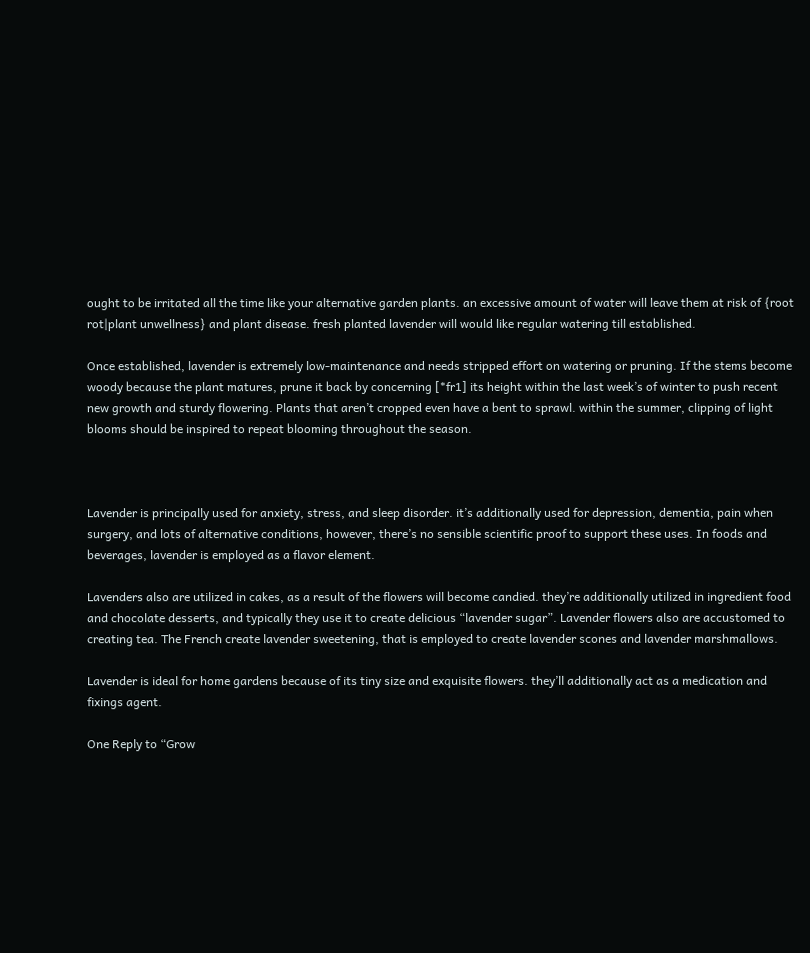ought to be irritated all the time like your alternative garden plants. an excessive amount of water will leave them at risk of {root rot|plant unwellness} and plant disease. fresh planted lavender will would like regular watering till established.

Once established, lavender is extremely low-maintenance and needs stripped effort on watering or pruning. If the stems become woody because the plant matures, prune it back by concerning [*fr1] its height within the last week’s of winter to push recent new growth and sturdy flowering. Plants that aren’t cropped even have a bent to sprawl. within the summer, clipping of light blooms should be inspired to repeat blooming throughout the season.



Lavender is principally used for anxiety, stress, and sleep disorder. it’s additionally used for depression, dementia, pain when surgery, and lots of alternative conditions, however, there’s no sensible scientific proof to support these uses. In foods and beverages, lavender is employed as a flavor element.

Lavenders also are utilized in cakes, as a result of the flowers will become candied. they’re additionally utilized in ingredient food and chocolate desserts, and typically they use it to create delicious “lavender sugar”. Lavender flowers also are accustomed to creating tea. The French create lavender sweetening, that is employed to create lavender scones and lavender marshmallows.

Lavender is ideal for home gardens because of its tiny size and exquisite flowers. they’ll additionally act as a medication and fixings agent.

One Reply to “Grow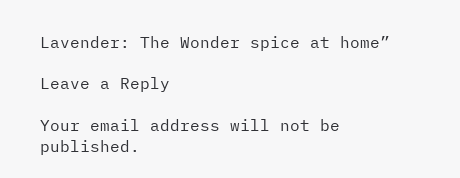Lavender: The Wonder spice at home”

Leave a Reply

Your email address will not be published.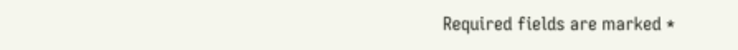Required fields are marked *